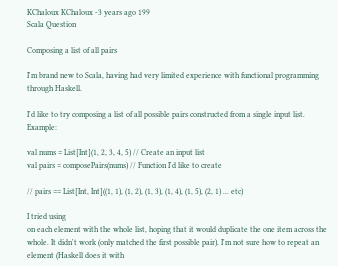KChaloux KChaloux -3 years ago 199
Scala Question

Composing a list of all pairs

I'm brand new to Scala, having had very limited experience with functional programming through Haskell.

I'd like to try composing a list of all possible pairs constructed from a single input list. Example:

val nums = List[Int](1, 2, 3, 4, 5) // Create an input list
val pairs = composePairs(nums) // Function I'd like to create

// pairs == List[Int, Int]((1, 1), (1, 2), (1, 3), (1, 4), (1, 5), (2, 1) ... etc)

I tried using
on each element with the whole list, hoping that it would duplicate the one item across the whole. It didn't work (only matched the first possible pair). I'm not sure how to repeat an element (Haskell does it with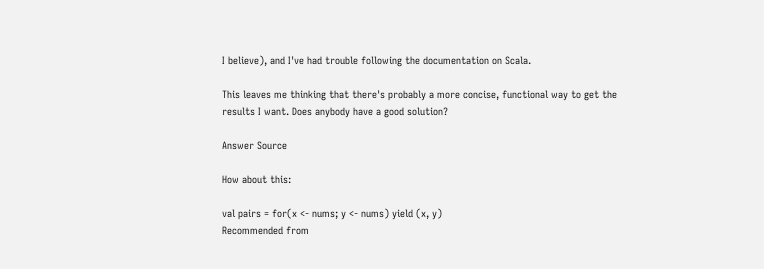I believe), and I've had trouble following the documentation on Scala.

This leaves me thinking that there's probably a more concise, functional way to get the results I want. Does anybody have a good solution?

Answer Source

How about this:

val pairs = for(x <- nums; y <- nums) yield (x, y)
Recommended from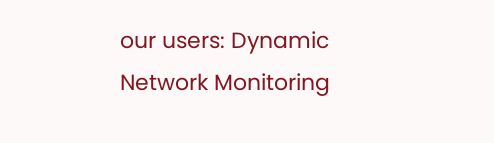our users: Dynamic Network Monitoring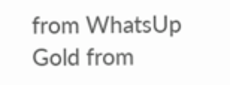from WhatsUp Gold from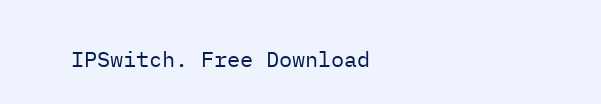IPSwitch. Free Download